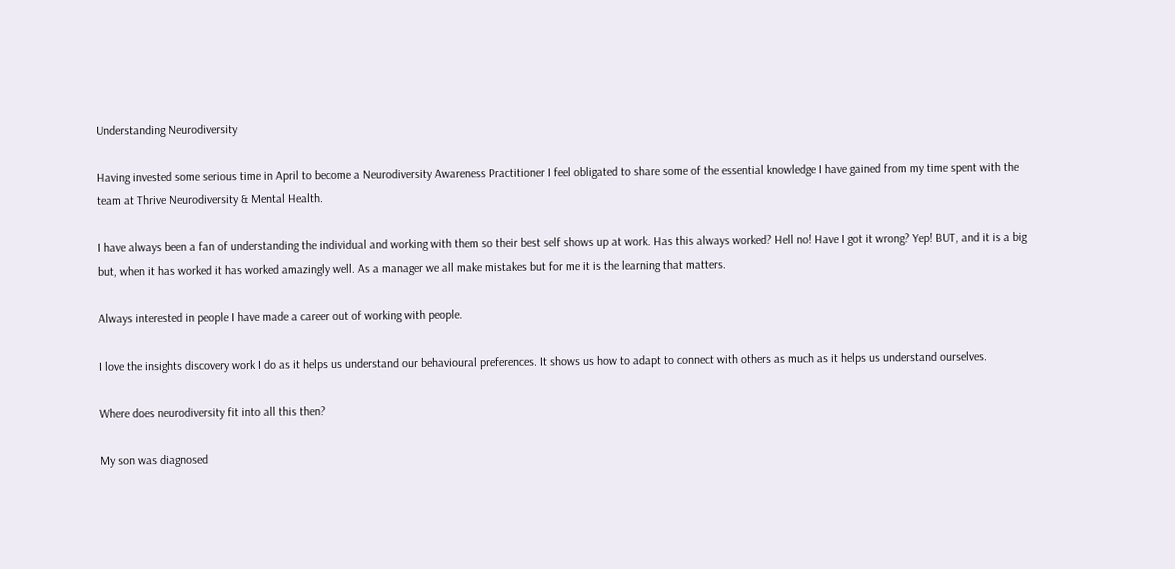Understanding Neurodiversity

Having invested some serious time in April to become a Neurodiversity Awareness Practitioner I feel obligated to share some of the essential knowledge I have gained from my time spent with the team at Thrive Neurodiversity & Mental Health.

I have always been a fan of understanding the individual and working with them so their best self shows up at work. Has this always worked? Hell no! Have I got it wrong? Yep! BUT, and it is a big but, when it has worked it has worked amazingly well. As a manager we all make mistakes but for me it is the learning that matters.

Always interested in people I have made a career out of working with people.

I love the insights discovery work I do as it helps us understand our behavioural preferences. It shows us how to adapt to connect with others as much as it helps us understand ourselves.

Where does neurodiversity fit into all this then?

My son was diagnosed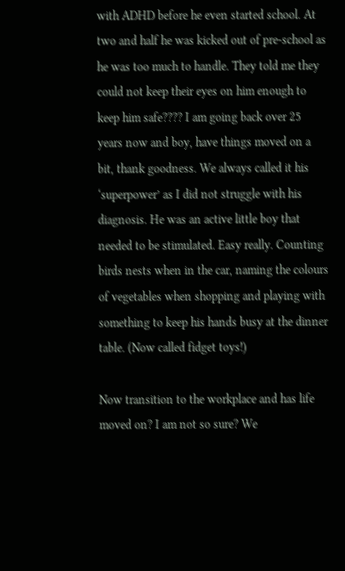with ADHD before he even started school. At two and half he was kicked out of pre-school as he was too much to handle. They told me they could not keep their eyes on him enough to keep him safe???? I am going back over 25 years now and boy, have things moved on a bit, thank goodness. We always called it his ‘superpower’ as I did not struggle with his diagnosis. He was an active little boy that needed to be stimulated. Easy really. Counting birds nests when in the car, naming the colours of vegetables when shopping and playing with something to keep his hands busy at the dinner table. (Now called fidget toys!)

Now transition to the workplace and has life moved on? I am not so sure? We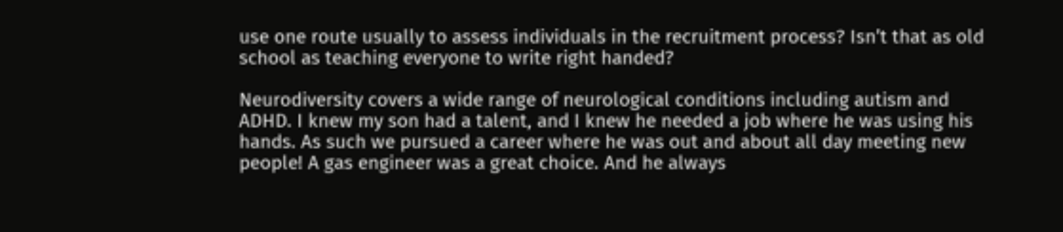use one route usually to assess individuals in the recruitment process? Isn’t that as old school as teaching everyone to write right handed?

Neurodiversity covers a wide range of neurological conditions including autism and ADHD. I knew my son had a talent, and I knew he needed a job where he was using his hands. As such we pursued a career where he was out and about all day meeting new people! A gas engineer was a great choice. And he always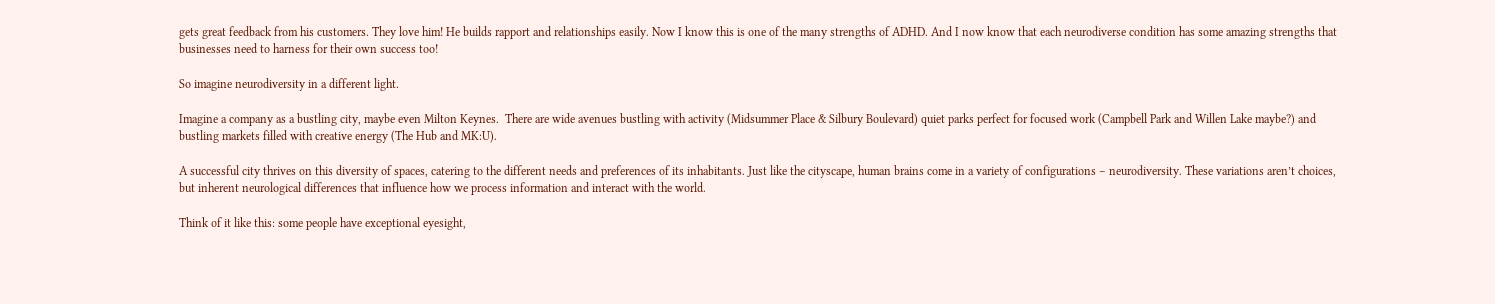gets great feedback from his customers. They love him! He builds rapport and relationships easily. Now I know this is one of the many strengths of ADHD. And I now know that each neurodiverse condition has some amazing strengths that businesses need to harness for their own success too!

So imagine neurodiversity in a different light.

Imagine a company as a bustling city, maybe even Milton Keynes.  There are wide avenues bustling with activity (Midsummer Place & Silbury Boulevard) quiet parks perfect for focused work (Campbell Park and Willen Lake maybe?) and bustling markets filled with creative energy (The Hub and MK:U).

A successful city thrives on this diversity of spaces, catering to the different needs and preferences of its inhabitants. Just like the cityscape, human brains come in a variety of configurations – neurodiversity. These variations aren’t choices, but inherent neurological differences that influence how we process information and interact with the world.

Think of it like this: some people have exceptional eyesight,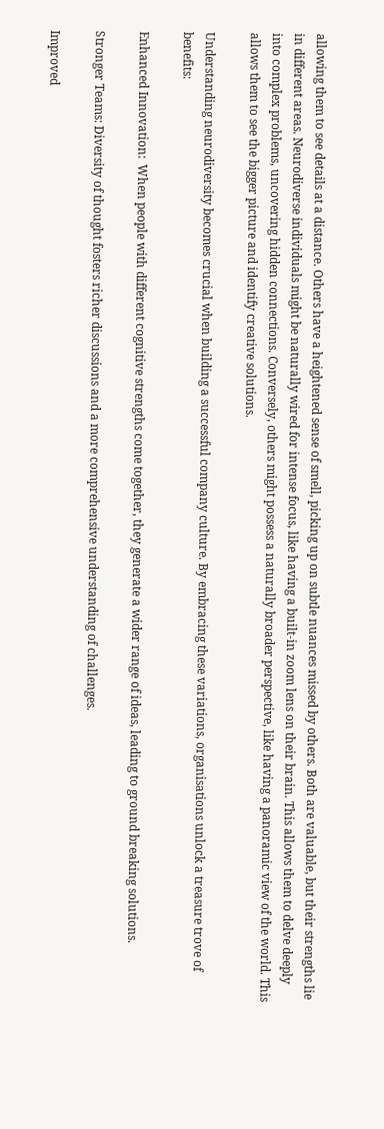allowing them to see details at a distance. Others have a heightened sense of smell, picking up on subtle nuances missed by others. Both are valuable, but their strengths lie in different areas. Neurodiverse individuals might be naturally wired for intense focus, like having a built-in zoom lens on their brain. This allows them to delve deeply into complex problems, uncovering hidden connections. Conversely, others might possess a naturally broader perspective, like having a panoramic view of the world. This allows them to see the bigger picture and identify creative solutions.

Understanding neurodiversity becomes crucial when building a successful company culture. By embracing these variations, organisations unlock a treasure trove of benefits:

Enhanced Innovation:  When people with different cognitive strengths come together, they generate a wider range of ideas, leading to ground breaking solutions.

Stronger Teams: Diversity of thought fosters richer discussions and a more comprehensive understanding of challenges.

Improved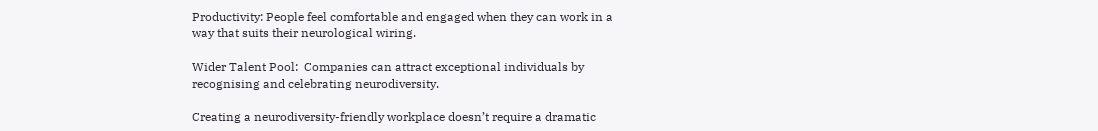Productivity: People feel comfortable and engaged when they can work in a way that suits their neurological wiring.

Wider Talent Pool:  Companies can attract exceptional individuals by recognising and celebrating neurodiversity.

Creating a neurodiversity-friendly workplace doesn’t require a dramatic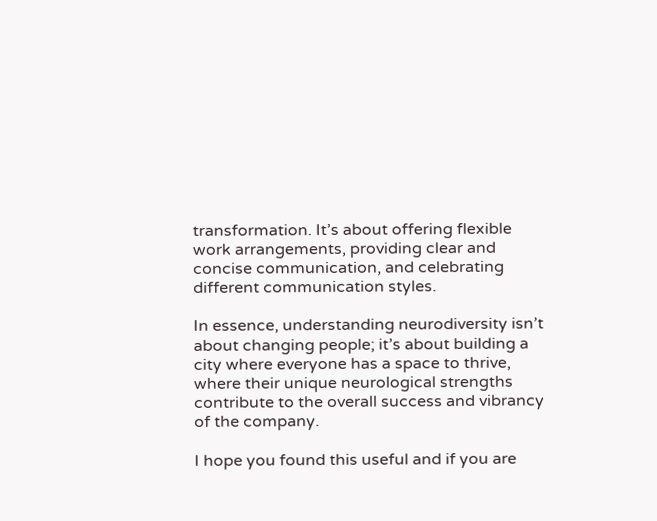transformation. It’s about offering flexible work arrangements, providing clear and concise communication, and celebrating different communication styles.

In essence, understanding neurodiversity isn’t about changing people; it’s about building a city where everyone has a space to thrive, where their unique neurological strengths contribute to the overall success and vibrancy of the company.

I hope you found this useful and if you are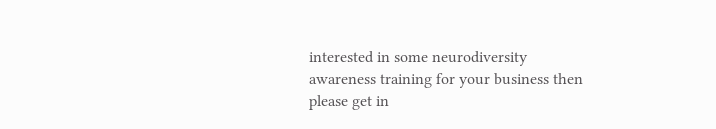interested in some neurodiversity awareness training for your business then please get in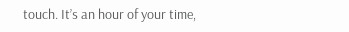touch. It’s an hour of your time,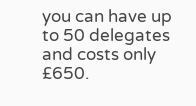you can have up to 50 delegates and costs only £650.